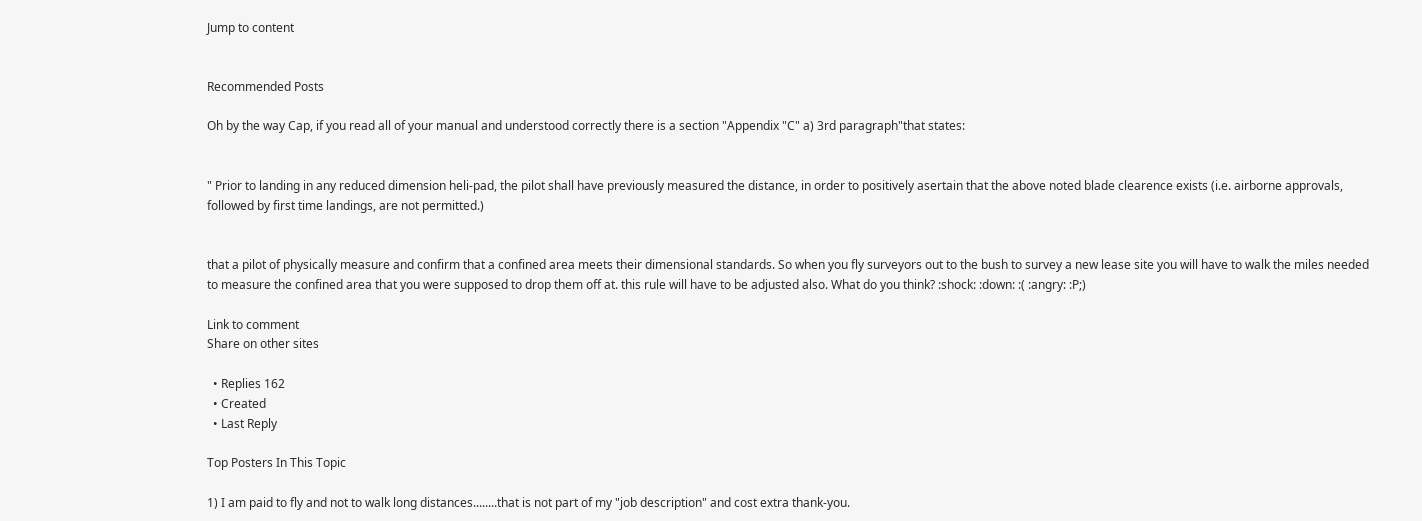Jump to content


Recommended Posts

Oh by the way Cap, if you read all of your manual and understood correctly there is a section "Appendix "C" a) 3rd paragraph"that states:


" Prior to landing in any reduced dimension heli-pad, the pilot shall have previously measured the distance, in order to positively asertain that the above noted blade clearence exists (i.e. airborne approvals, followed by first time landings, are not permitted.)


that a pilot of physically measure and confirm that a confined area meets their dimensional standards. So when you fly surveyors out to the bush to survey a new lease site you will have to walk the miles needed to measure the confined area that you were supposed to drop them off at. this rule will have to be adjusted also. What do you think? :shock: :down: :( :angry: :P;)

Link to comment
Share on other sites

  • Replies 162
  • Created
  • Last Reply

Top Posters In This Topic

1) I am paid to fly and not to walk long distances........that is not part of my "job description" and cost extra thank-you.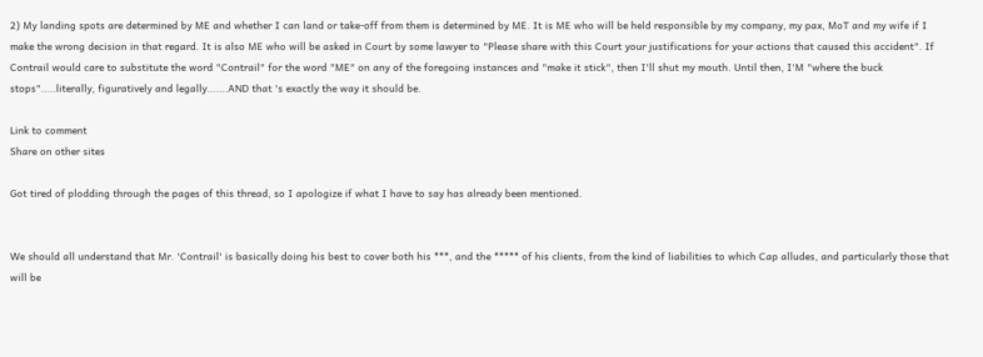2) My landing spots are determined by ME and whether I can land or take-off from them is determined by ME. It is ME who will be held responsible by my company, my pax, MoT and my wife if I make the wrong decision in that regard. It is also ME who will be asked in Court by some lawyer to "Please share with this Court your justifications for your actions that caused this accident". If Contrail would care to substitute the word "Contrail" for the word "ME" on any of the foregoing instances and "make it stick", then I'll shut my mouth. Until then, I'M "where the buck stops".....literally, figuratively and legally.......AND that 's exactly the way it should be.

Link to comment
Share on other sites

Got tired of plodding through the pages of this thread, so I apologize if what I have to say has already been mentioned.


We should all understand that Mr. 'Contrail' is basically doing his best to cover both his ***, and the ***** of his clients, from the kind of liabilities to which Cap alludes, and particularly those that will be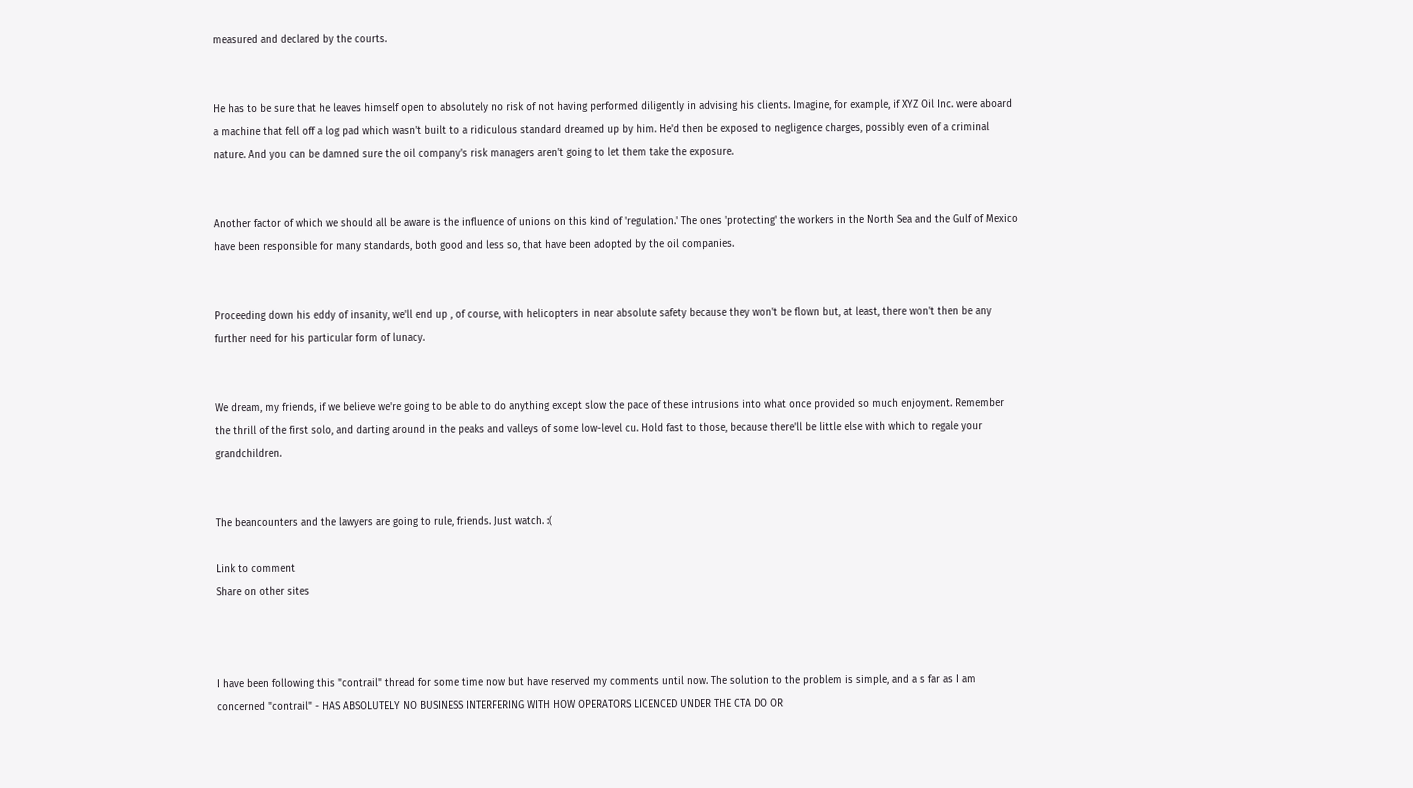measured and declared by the courts.


He has to be sure that he leaves himself open to absolutely no risk of not having performed diligently in advising his clients. Imagine, for example, if XYZ Oil Inc. were aboard a machine that fell off a log pad which wasn't built to a ridiculous standard dreamed up by him. He'd then be exposed to negligence charges, possibly even of a criminal nature. And you can be damned sure the oil company's risk managers aren't going to let them take the exposure.


Another factor of which we should all be aware is the influence of unions on this kind of 'regulation.' The ones 'protecting' the workers in the North Sea and the Gulf of Mexico have been responsible for many standards, both good and less so, that have been adopted by the oil companies.


Proceeding down his eddy of insanity, we'll end up , of course, with helicopters in near absolute safety because they won't be flown but, at least, there won't then be any further need for his particular form of lunacy.


We dream, my friends, if we believe we're going to be able to do anything except slow the pace of these intrusions into what once provided so much enjoyment. Remember the thrill of the first solo, and darting around in the peaks and valleys of some low-level cu. Hold fast to those, because there'll be little else with which to regale your grandchildren.


The beancounters and the lawyers are going to rule, friends. Just watch. :(

Link to comment
Share on other sites



I have been following this "contrail" thread for some time now but have reserved my comments until now. The solution to the problem is simple, and a s far as I am concerned "contrail" - HAS ABSOLUTELY NO BUSINESS INTERFERING WITH HOW OPERATORS LICENCED UNDER THE CTA DO OR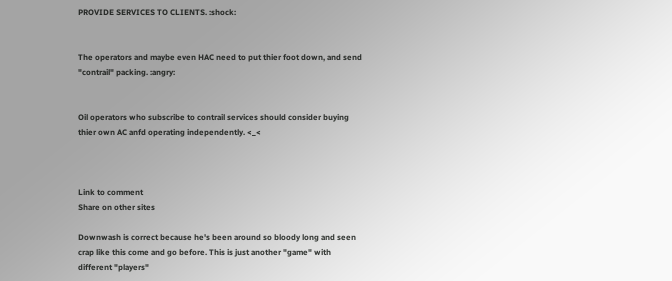PROVIDE SERVICES TO CLIENTS. :shock:


The operators and maybe even HAC need to put thier foot down, and send "contrail" packing. :angry:


Oil operators who subscribe to contrail services should consider buying thier own AC anfd operating independently. <_<



Link to comment
Share on other sites

Downwash is correct because he's been around so bloody long and seen crap like this come and go before. This is just another "game" with different "players"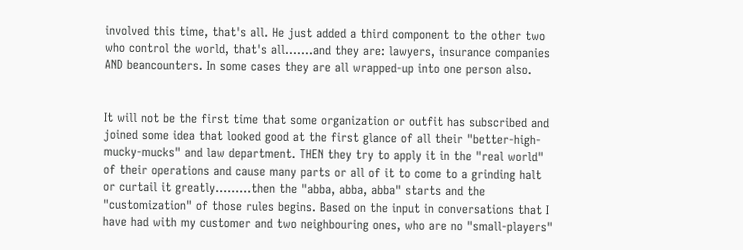involved this time, that's all. He just added a third component to the other two who control the world, that's all.......and they are: lawyers, insurance companies AND beancounters. In some cases they are all wrapped-up into one person also.


It will not be the first time that some organization or outfit has subscribed and joined some idea that looked good at the first glance of all their "better-high-mucky-mucks" and law department. THEN they try to apply it in the "real world" of their operations and cause many parts or all of it to come to a grinding halt or curtail it greatly.........then the "abba, abba, abba" starts and the "customization" of those rules begins. Based on the input in conversations that I have had with my customer and two neighbouring ones, who are no "small-players"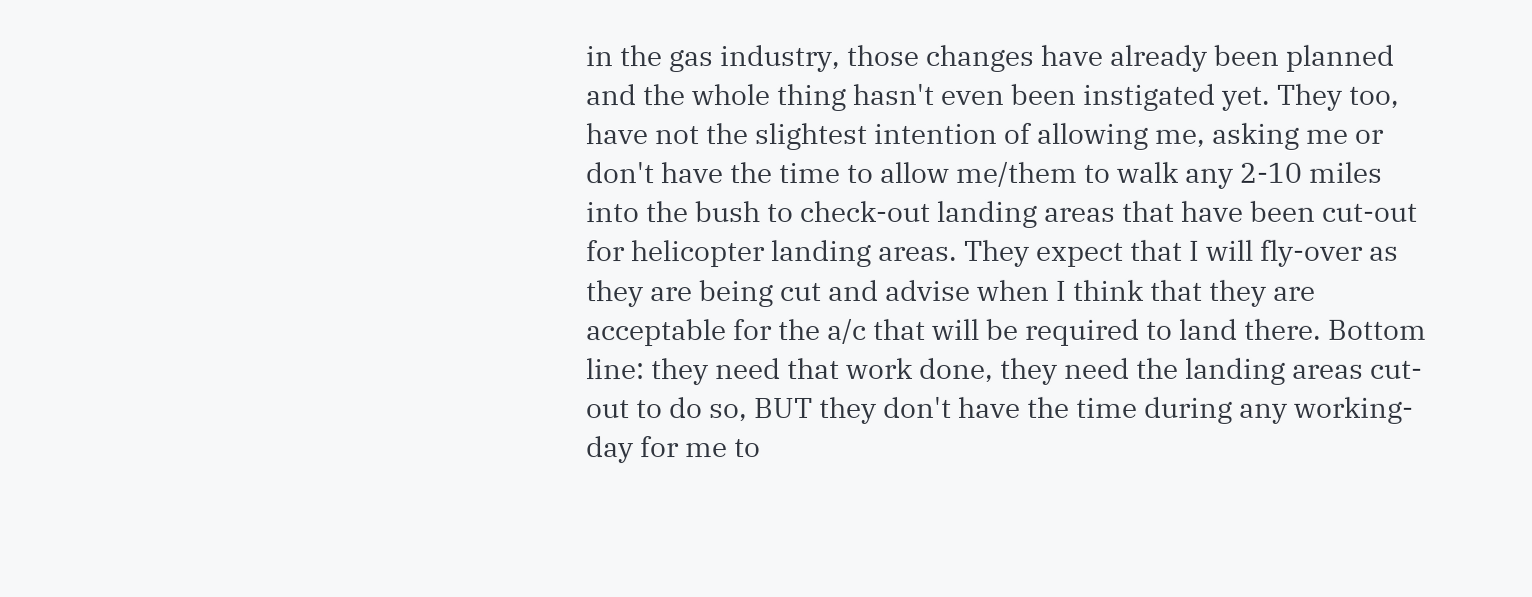in the gas industry, those changes have already been planned and the whole thing hasn't even been instigated yet. They too, have not the slightest intention of allowing me, asking me or don't have the time to allow me/them to walk any 2-10 miles into the bush to check-out landing areas that have been cut-out for helicopter landing areas. They expect that I will fly-over as they are being cut and advise when I think that they are acceptable for the a/c that will be required to land there. Bottom line: they need that work done, they need the landing areas cut-out to do so, BUT they don't have the time during any working-day for me to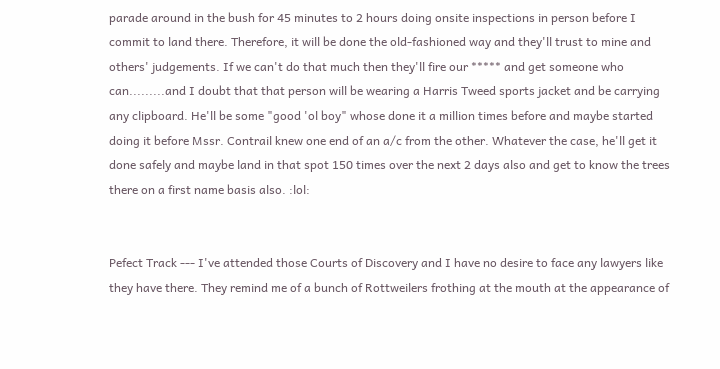parade around in the bush for 45 minutes to 2 hours doing onsite inspections in person before I commit to land there. Therefore, it will be done the old-fashioned way and they'll trust to mine and others' judgements. If we can't do that much then they'll fire our ***** and get someone who can.........and I doubt that that person will be wearing a Harris Tweed sports jacket and be carrying any clipboard. He'll be some "good 'ol boy" whose done it a million times before and maybe started doing it before Mssr. Contrail knew one end of an a/c from the other. Whatever the case, he'll get it done safely and maybe land in that spot 150 times over the next 2 days also and get to know the trees there on a first name basis also. :lol:


Pefect Track --- I've attended those Courts of Discovery and I have no desire to face any lawyers like they have there. They remind me of a bunch of Rottweilers frothing at the mouth at the appearance of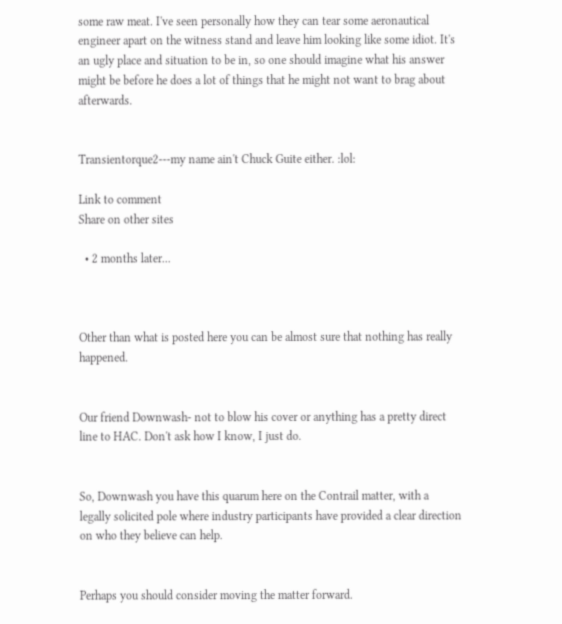some raw meat. I've seen personally how they can tear some aeronautical engineer apart on the witness stand and leave him looking like some idiot. It's an ugly place and situation to be in, so one should imagine what his answer might be before he does a lot of things that he might not want to brag about afterwards.


Transientorque2---my name ain't Chuck Guite either. :lol:

Link to comment
Share on other sites

  • 2 months later...



Other than what is posted here you can be almost sure that nothing has really happened.


Our friend Downwash- not to blow his cover or anything has a pretty direct line to HAC. Don't ask how I know, I just do.


So, Downwash you have this quarum here on the Contrail matter, with a legally solicited pole where industry participants have provided a clear direction on who they believe can help.


Perhaps you should consider moving the matter forward.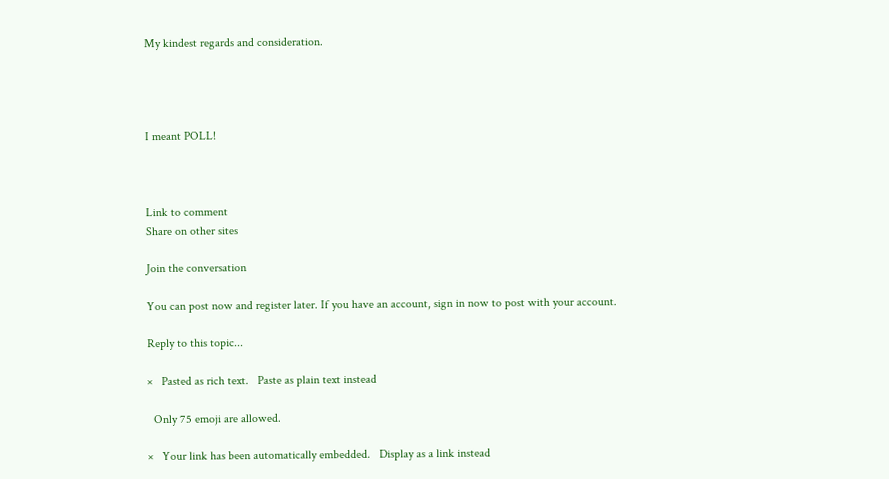My kindest regards and consideration.




I meant POLL!



Link to comment
Share on other sites

Join the conversation

You can post now and register later. If you have an account, sign in now to post with your account.

Reply to this topic...

×   Pasted as rich text.   Paste as plain text instead

  Only 75 emoji are allowed.

×   Your link has been automatically embedded.   Display as a link instead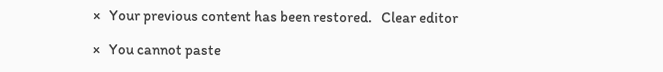×   Your previous content has been restored.   Clear editor

×   You cannot paste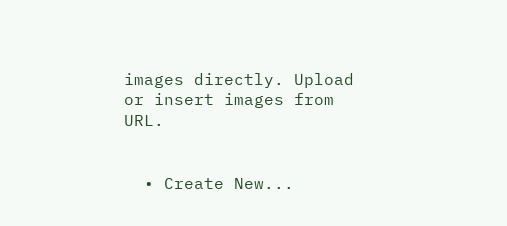images directly. Upload or insert images from URL.


  • Create New...